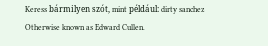Keress bármilyen szót, mint például: dirty sanchez
Otherwise known as Edward Cullen.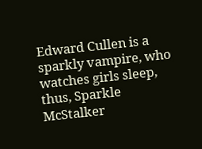Edward Cullen is a sparkly vampire, who watches girls sleep, thus, Sparkle McStalker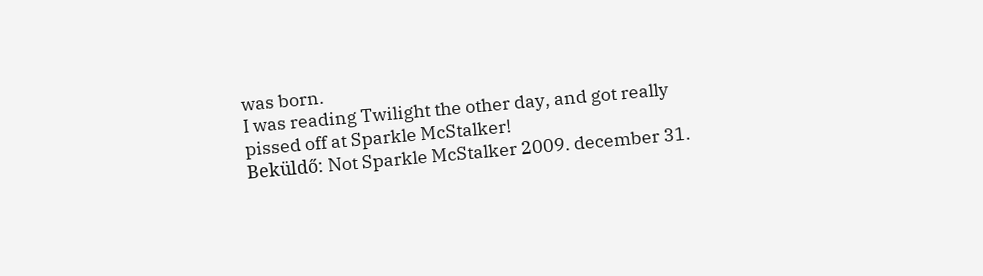was born.
I was reading Twilight the other day, and got really pissed off at Sparkle McStalker!
Beküldő: Not Sparkle McStalker 2009. december 31.